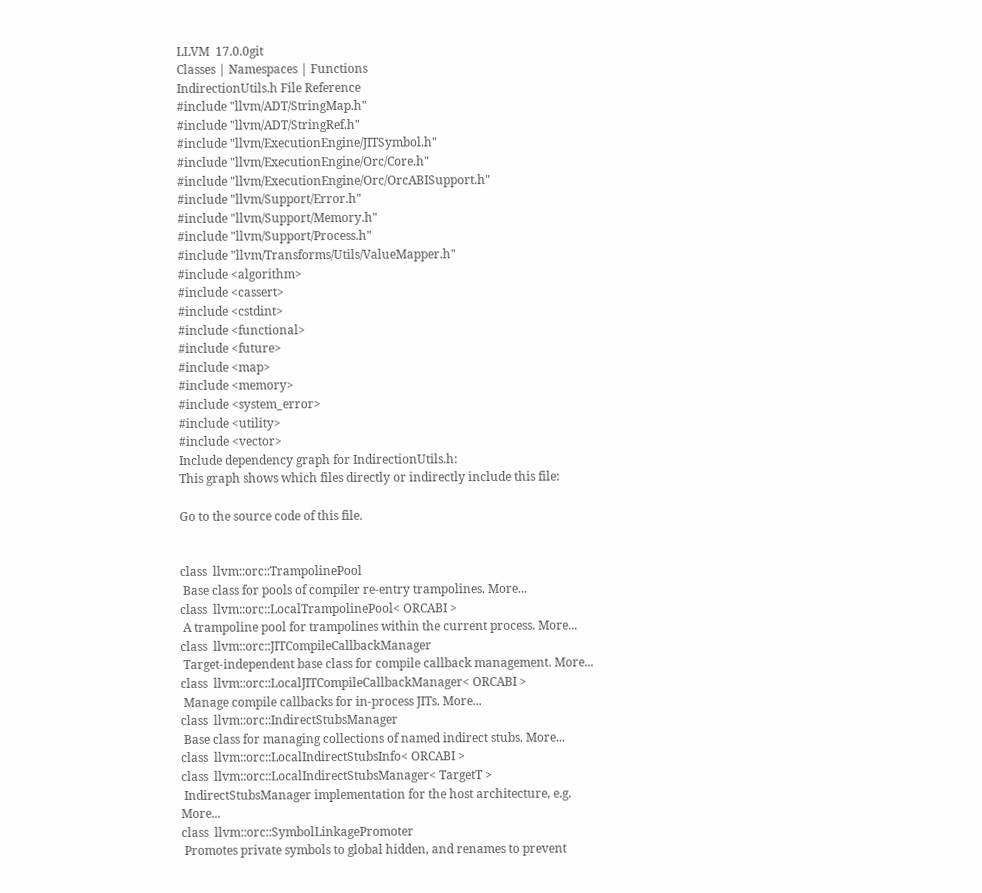LLVM  17.0.0git
Classes | Namespaces | Functions
IndirectionUtils.h File Reference
#include "llvm/ADT/StringMap.h"
#include "llvm/ADT/StringRef.h"
#include "llvm/ExecutionEngine/JITSymbol.h"
#include "llvm/ExecutionEngine/Orc/Core.h"
#include "llvm/ExecutionEngine/Orc/OrcABISupport.h"
#include "llvm/Support/Error.h"
#include "llvm/Support/Memory.h"
#include "llvm/Support/Process.h"
#include "llvm/Transforms/Utils/ValueMapper.h"
#include <algorithm>
#include <cassert>
#include <cstdint>
#include <functional>
#include <future>
#include <map>
#include <memory>
#include <system_error>
#include <utility>
#include <vector>
Include dependency graph for IndirectionUtils.h:
This graph shows which files directly or indirectly include this file:

Go to the source code of this file.


class  llvm::orc::TrampolinePool
 Base class for pools of compiler re-entry trampolines. More...
class  llvm::orc::LocalTrampolinePool< ORCABI >
 A trampoline pool for trampolines within the current process. More...
class  llvm::orc::JITCompileCallbackManager
 Target-independent base class for compile callback management. More...
class  llvm::orc::LocalJITCompileCallbackManager< ORCABI >
 Manage compile callbacks for in-process JITs. More...
class  llvm::orc::IndirectStubsManager
 Base class for managing collections of named indirect stubs. More...
class  llvm::orc::LocalIndirectStubsInfo< ORCABI >
class  llvm::orc::LocalIndirectStubsManager< TargetT >
 IndirectStubsManager implementation for the host architecture, e.g. More...
class  llvm::orc::SymbolLinkagePromoter
 Promotes private symbols to global hidden, and renames to prevent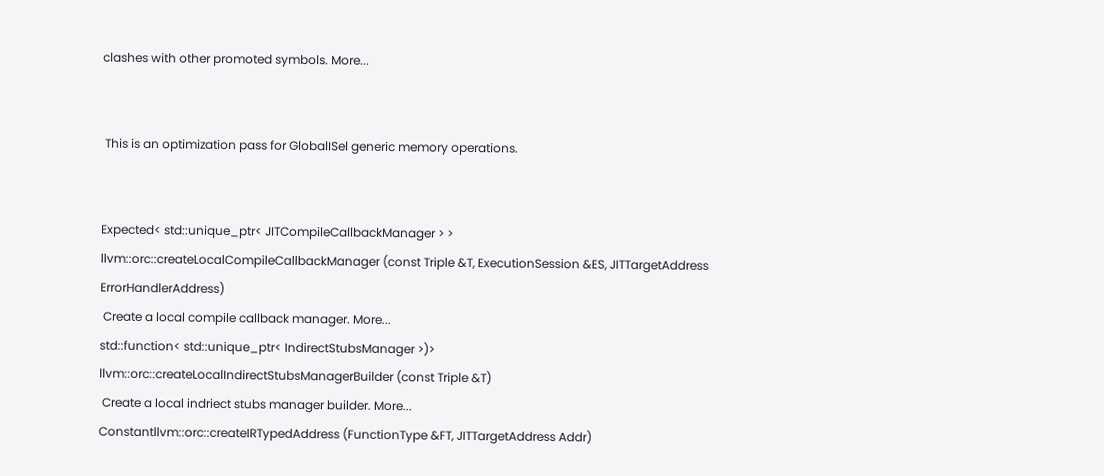clashes with other promoted symbols. More...


 This is an optimization pass for GlobalISel generic memory operations.


Expected< std::unique_ptr< JITCompileCallbackManager > > llvm::orc::createLocalCompileCallbackManager (const Triple &T, ExecutionSession &ES, JITTargetAddress ErrorHandlerAddress)
 Create a local compile callback manager. More...
std::function< std::unique_ptr< IndirectStubsManager >)> llvm::orc::createLocalIndirectStubsManagerBuilder (const Triple &T)
 Create a local indriect stubs manager builder. More...
Constantllvm::orc::createIRTypedAddress (FunctionType &FT, JITTargetAddress Addr)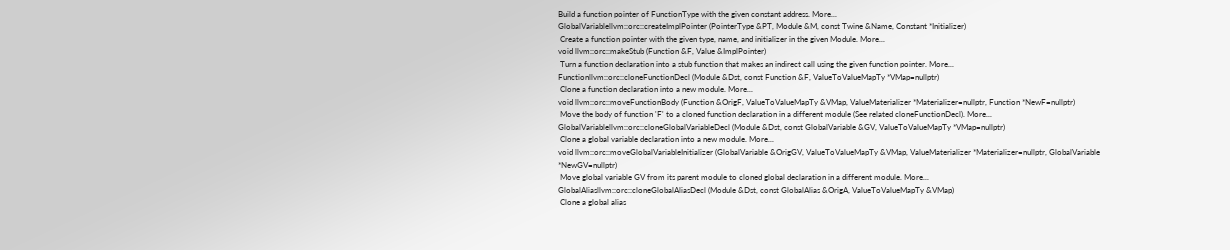Build a function pointer of FunctionType with the given constant address. More...
GlobalVariablellvm::orc::createImplPointer (PointerType &PT, Module &M, const Twine &Name, Constant *Initializer)
 Create a function pointer with the given type, name, and initializer in the given Module. More...
void llvm::orc::makeStub (Function &F, Value &ImplPointer)
 Turn a function declaration into a stub function that makes an indirect call using the given function pointer. More...
Functionllvm::orc::cloneFunctionDecl (Module &Dst, const Function &F, ValueToValueMapTy *VMap=nullptr)
 Clone a function declaration into a new module. More...
void llvm::orc::moveFunctionBody (Function &OrigF, ValueToValueMapTy &VMap, ValueMaterializer *Materializer=nullptr, Function *NewF=nullptr)
 Move the body of function 'F' to a cloned function declaration in a different module (See related cloneFunctionDecl). More...
GlobalVariablellvm::orc::cloneGlobalVariableDecl (Module &Dst, const GlobalVariable &GV, ValueToValueMapTy *VMap=nullptr)
 Clone a global variable declaration into a new module. More...
void llvm::orc::moveGlobalVariableInitializer (GlobalVariable &OrigGV, ValueToValueMapTy &VMap, ValueMaterializer *Materializer=nullptr, GlobalVariable *NewGV=nullptr)
 Move global variable GV from its parent module to cloned global declaration in a different module. More...
GlobalAliasllvm::orc::cloneGlobalAliasDecl (Module &Dst, const GlobalAlias &OrigA, ValueToValueMapTy &VMap)
 Clone a global alias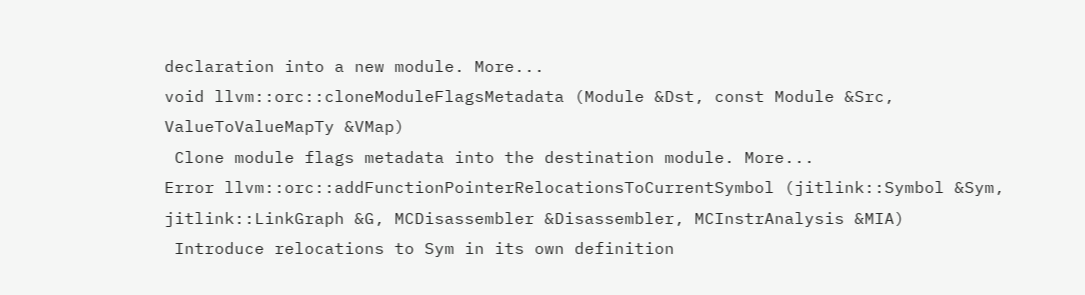declaration into a new module. More...
void llvm::orc::cloneModuleFlagsMetadata (Module &Dst, const Module &Src, ValueToValueMapTy &VMap)
 Clone module flags metadata into the destination module. More...
Error llvm::orc::addFunctionPointerRelocationsToCurrentSymbol (jitlink::Symbol &Sym, jitlink::LinkGraph &G, MCDisassembler &Disassembler, MCInstrAnalysis &MIA)
 Introduce relocations to Sym in its own definition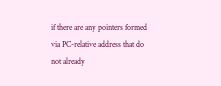if there are any pointers formed via PC-relative address that do not already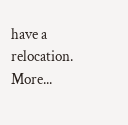have a relocation. More...